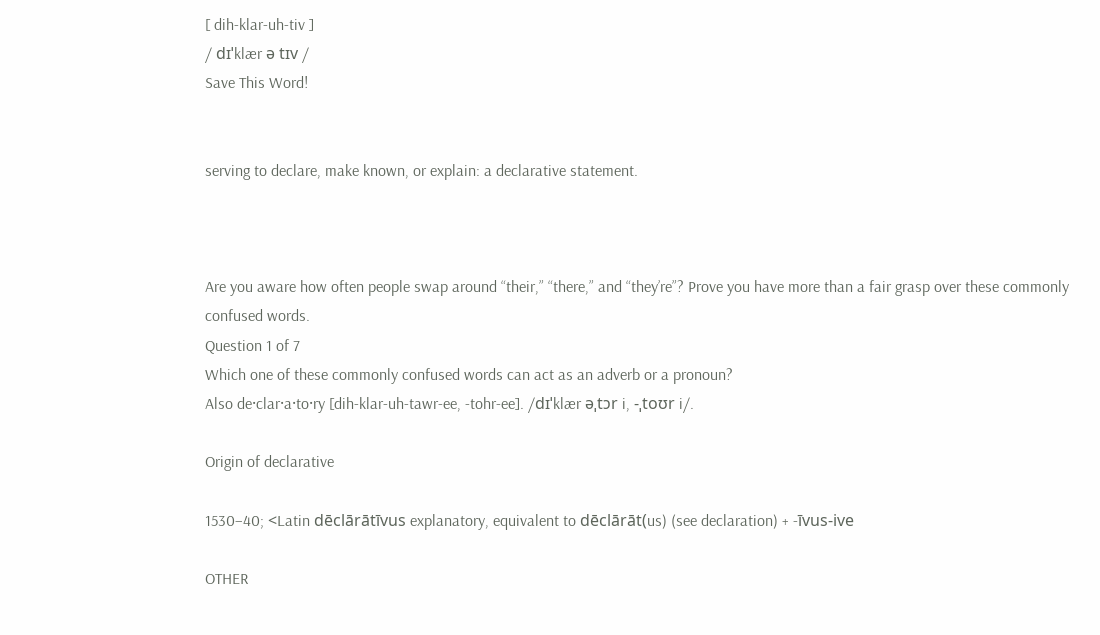[ dih-klar-uh-tiv ]
/ dɪˈklær ə tɪv /
Save This Word!


serving to declare, make known, or explain: a declarative statement.



Are you aware how often people swap around “their,” “there,” and “they’re”? Prove you have more than a fair grasp over these commonly confused words.
Question 1 of 7
Which one of these commonly confused words can act as an adverb or a pronoun?
Also de·clar·a·to·ry [dih-klar-uh-tawr-ee, -tohr-ee]. /dɪˈklær əˌtɔr i, -ˌtoʊr i/.

Origin of declarative

1530–40; <Latin dēclārātīvus explanatory, equivalent to dēclārāt(us) (see declaration) + -īvus-ive

OTHER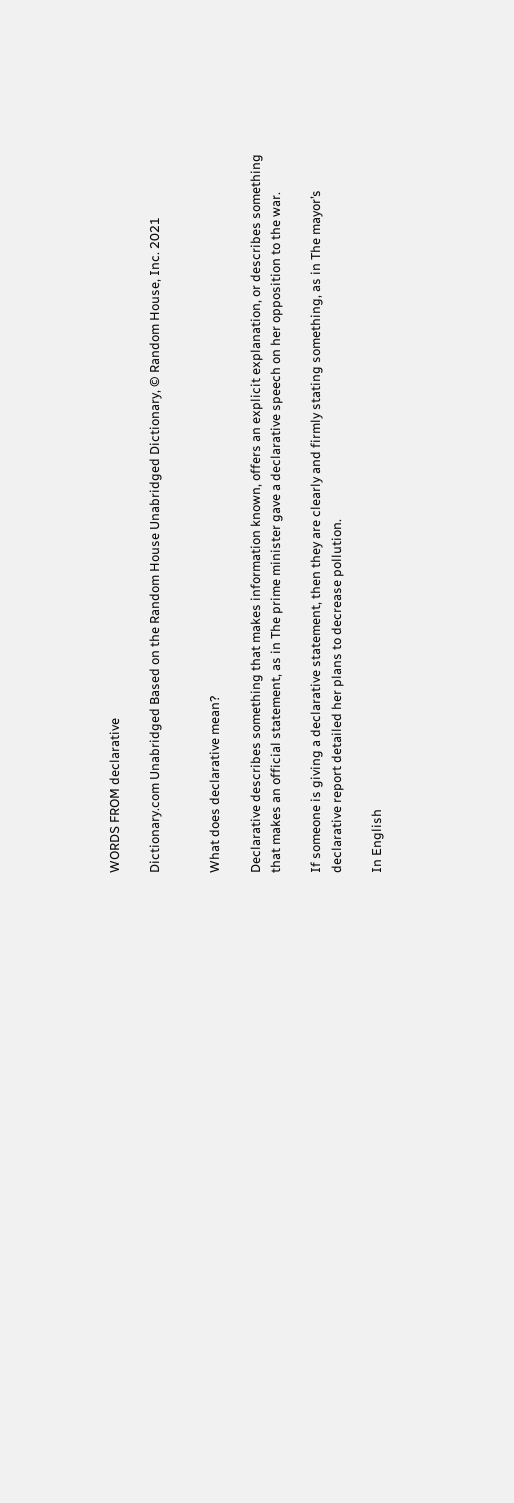WORDS FROM declarative

Dictionary.com Unabridged Based on the Random House Unabridged Dictionary, © Random House, Inc. 2021


What does declarative mean?

Declarative describes something that makes information known, offers an explicit explanation, or describes something that makes an official statement, as in The prime minister gave a declarative speech on her opposition to the war.

If someone is giving a declarative statement, then they are clearly and firmly stating something, as in The mayor’s declarative report detailed her plans to decrease pollution.

In English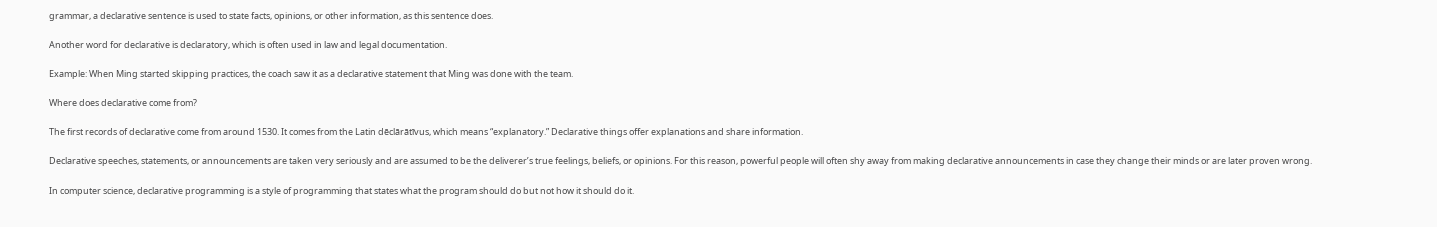grammar, a declarative sentence is used to state facts, opinions, or other information, as this sentence does.

Another word for declarative is declaratory, which is often used in law and legal documentation.

Example: When Ming started skipping practices, the coach saw it as a declarative statement that Ming was done with the team.

Where does declarative come from?

The first records of declarative come from around 1530. It comes from the Latin dēclārātīvus, which means “explanatory.” Declarative things offer explanations and share information.

Declarative speeches, statements, or announcements are taken very seriously and are assumed to be the deliverer’s true feelings, beliefs, or opinions. For this reason, powerful people will often shy away from making declarative announcements in case they change their minds or are later proven wrong.

In computer science, declarative programming is a style of programming that states what the program should do but not how it should do it.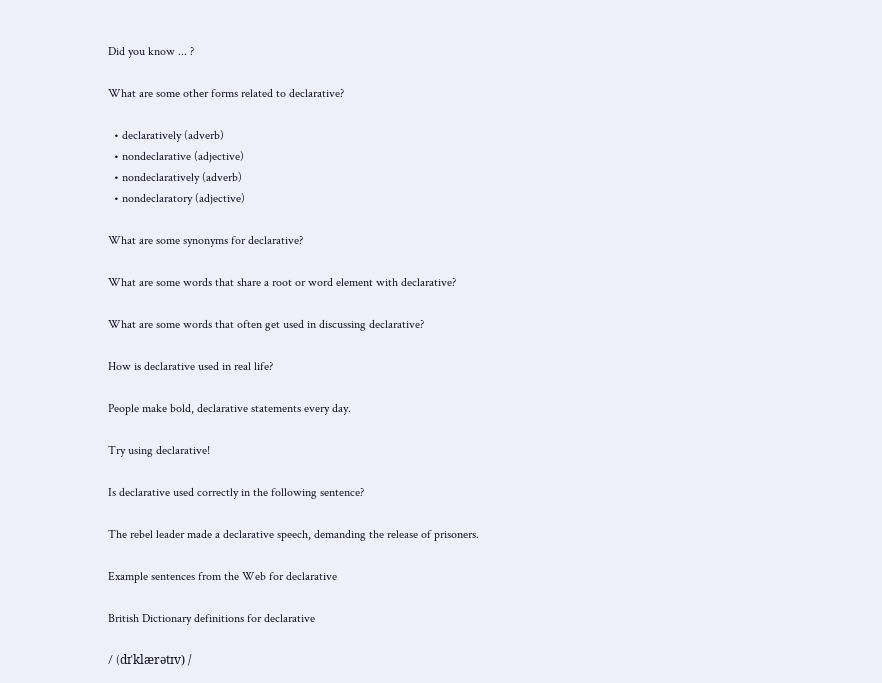Did you know ... ?

What are some other forms related to declarative?

  • declaratively (adverb)
  • nondeclarative (adjective)
  • nondeclaratively (adverb)
  • nondeclaratory (adjective)

What are some synonyms for declarative?

What are some words that share a root or word element with declarative?

What are some words that often get used in discussing declarative?

How is declarative used in real life?

People make bold, declarative statements every day.

Try using declarative!

Is declarative used correctly in the following sentence?

The rebel leader made a declarative speech, demanding the release of prisoners.

Example sentences from the Web for declarative

British Dictionary definitions for declarative

/ (dɪˈklærətɪv) /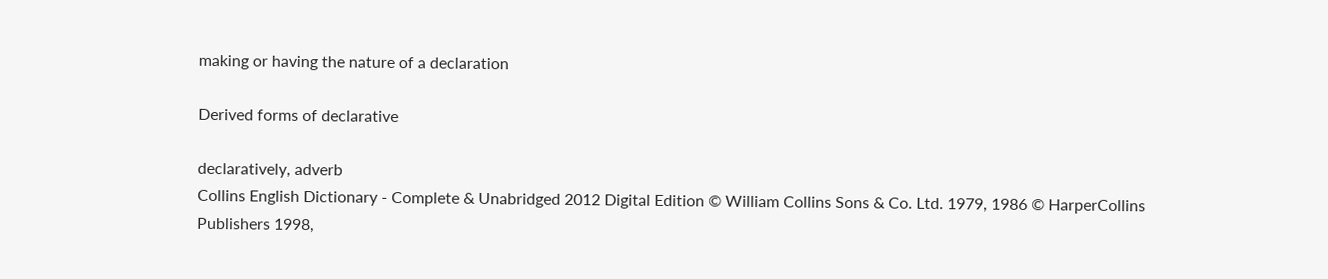making or having the nature of a declaration

Derived forms of declarative

declaratively, adverb
Collins English Dictionary - Complete & Unabridged 2012 Digital Edition © William Collins Sons & Co. Ltd. 1979, 1986 © HarperCollins Publishers 1998,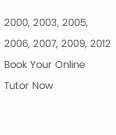2000, 2003, 2005, 2006, 2007, 2009, 2012
Book Your Online Tutor Now